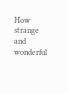How strange and wonderful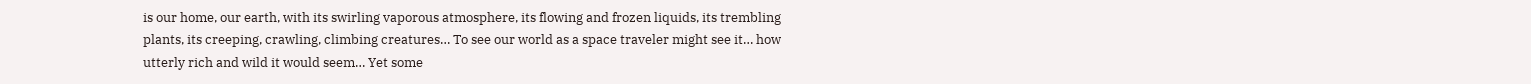is our home, our earth, with its swirling vaporous atmosphere, its flowing and frozen liquids, its trembling plants, its creeping, crawling, climbing creatures… To see our world as a space traveler might see it… how utterly rich and wild it would seem… Yet some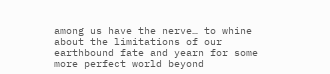among us have the nerve… to whine about the limitations of our earthbound fate and yearn for some more perfect world beyond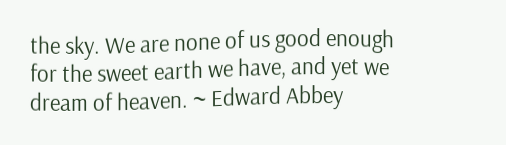the sky. We are none of us good enough for the sweet earth we have, and yet we dream of heaven. ~ Edward Abbey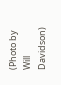(Photo by Will Davidson)